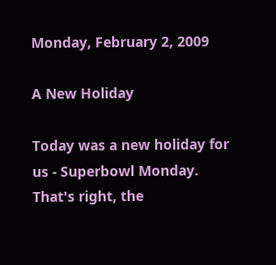Monday, February 2, 2009

A New Holiday

Today was a new holiday for us - Superbowl Monday. That's right, the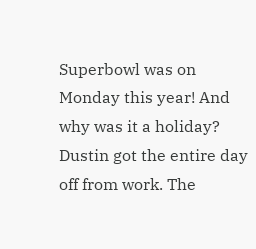Superbowl was on Monday this year! And why was it a holiday? Dustin got the entire day off from work. The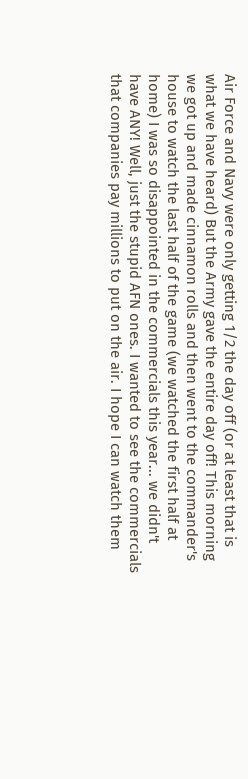Air Force and Navy were only getting 1/2 the day off (or at least that is what we have heard) But the Army gave the entire day off! This morning we got up and made cinnamon rolls and then went to the commander's house to watch the last half of the game (we watched the first half at home) I was so disappointed in the commercials this year... we didn't have ANY! Well, just the stupid AFN ones. I wanted to see the commercials that companies pay millions to put on the air. I hope I can watch them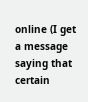online (I get a message saying that certain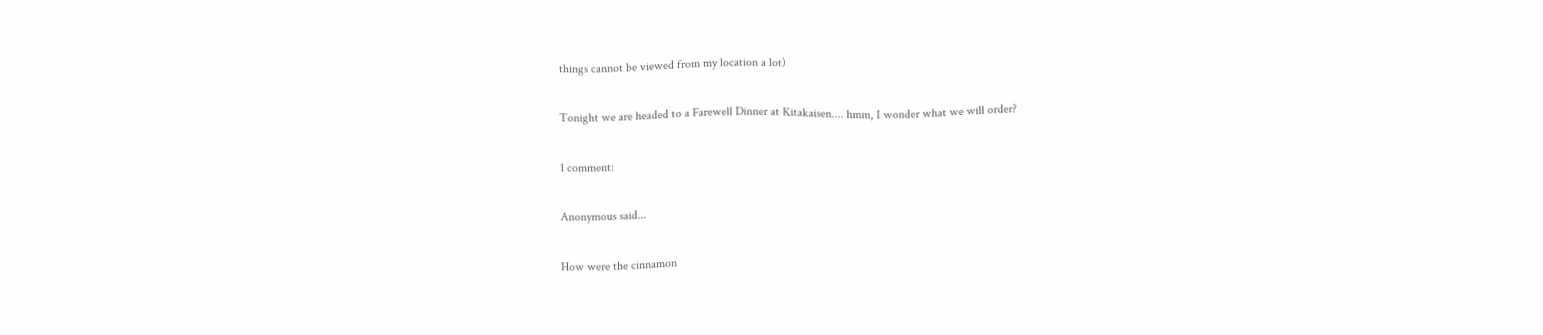things cannot be viewed from my location a lot)

Tonight we are headed to a Farewell Dinner at Kitakaisen.... hmm, I wonder what we will order?

1 comment:

Anonymous said...

How were the cinnamon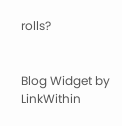rolls?


Blog Widget by LinkWithin